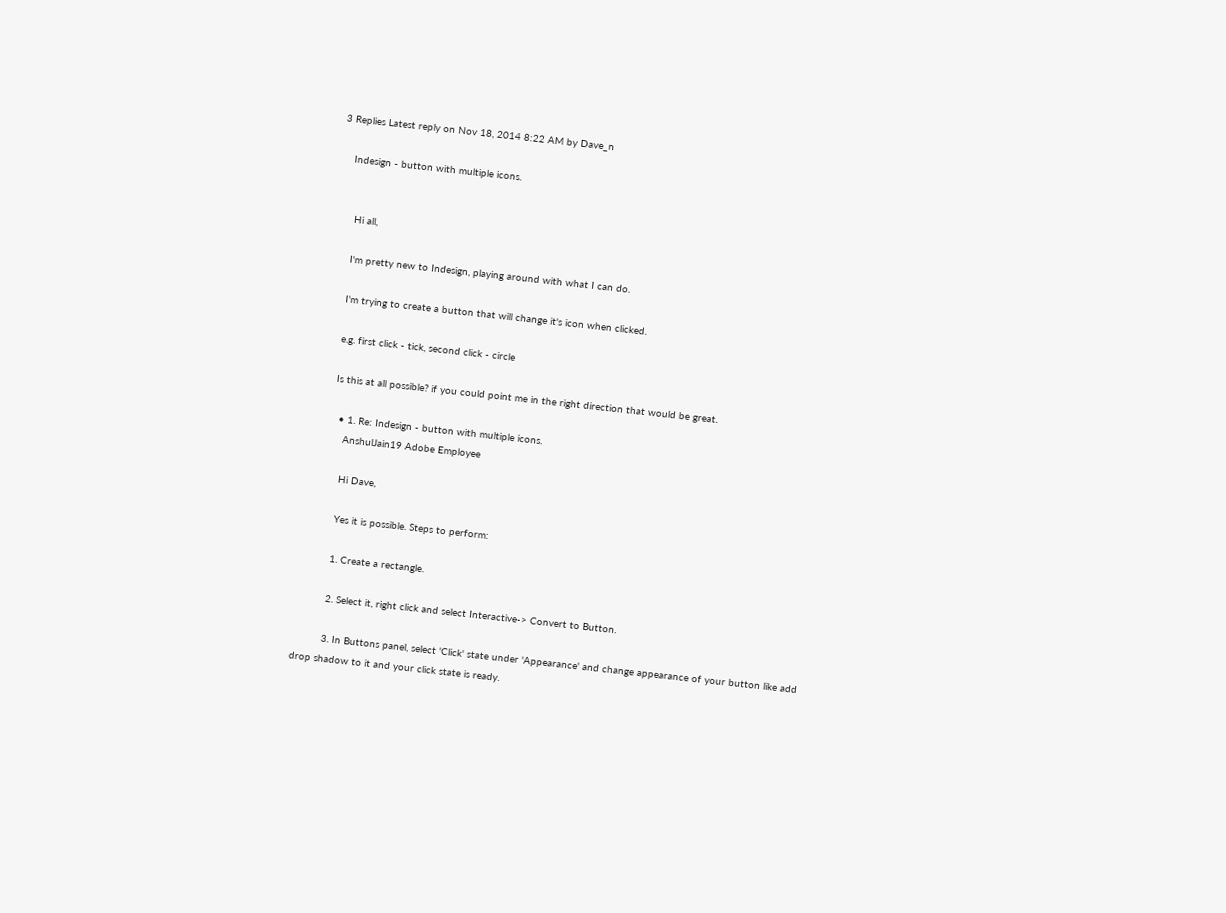3 Replies Latest reply on Nov 18, 2014 8:22 AM by Dave_n

    Indesign - button with multiple icons.


      Hi all,

      I'm pretty new to Indesign, playing around with what I can do.

      I'm trying to create a button that will change it's icon when clicked.

      e.g. first click - tick, second click - circle

      Is this at all possible? if you could point me in the right direction that would be great.

        • 1. Re: Indesign - button with multiple icons.
          AnshulJain19 Adobe Employee

          Hi Dave,

          Yes it is possible. Steps to perform:

          1. Create a rectangle.

          2. Select it, right click and select Interactive-> Convert to Button.

          3. In Buttons panel, select 'Click' state under 'Appearance' and change appearance of your button like add drop shadow to it and your click state is ready.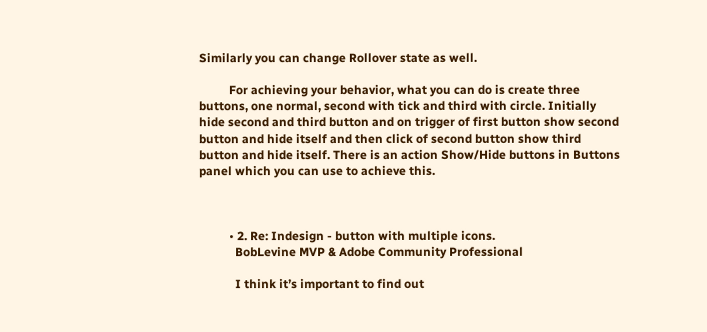Similarly you can change Rollover state as well.

          For achieving your behavior, what you can do is create three buttons, one normal, second with tick and third with circle. Initially hide second and third button and on trigger of first button show second button and hide itself and then click of second button show third button and hide itself. There is an action Show/Hide buttons in Buttons panel which you can use to achieve this.



          • 2. Re: Indesign - button with multiple icons.
            BobLevine MVP & Adobe Community Professional

            I think it’s important to find out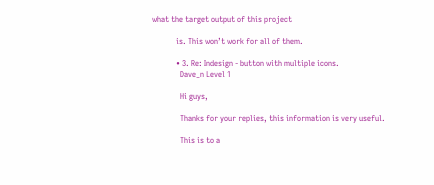what the target output of this project

            is. This won’t work for all of them.

            • 3. Re: Indesign - button with multiple icons.
              Dave_n Level 1

              Hi guys,

              Thanks for your replies, this information is very useful.

              This is to a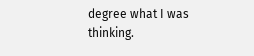degree what I was thinking.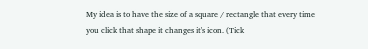My idea is to have the size of a square / rectangle that every time you click that shape it changes it's icon. (Tick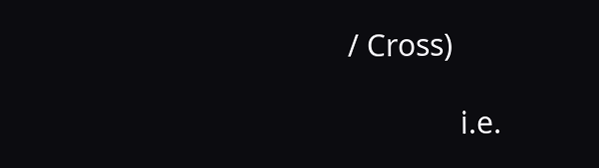/ Cross)

              i.e.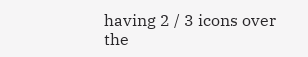having 2 / 3 icons over the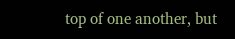top of one another, but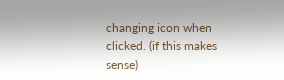changing icon when clicked. (if this makes sense)